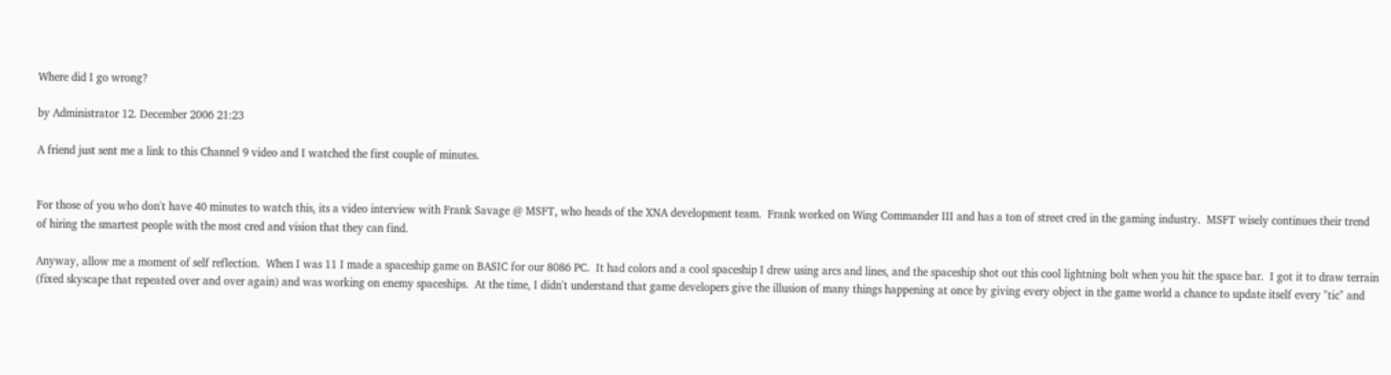Where did I go wrong?

by Administrator 12. December 2006 21:23

A friend just sent me a link to this Channel 9 video and I watched the first couple of minutes.


For those of you who don't have 40 minutes to watch this, its a video interview with Frank Savage @ MSFT, who heads of the XNA development team.  Frank worked on Wing Commander III and has a ton of street cred in the gaming industry.  MSFT wisely continues their trend of hiring the smartest people with the most cred and vision that they can find.

Anyway, allow me a moment of self reflection.  When I was 11 I made a spaceship game on BASIC for our 8086 PC.  It had colors and a cool spaceship I drew using arcs and lines, and the spaceship shot out this cool lightning bolt when you hit the space bar.  I got it to draw terrain (fixed skyscape that repeated over and over again) and was working on enemy spaceships.  At the time, I didn't understand that game developers give the illusion of many things happening at once by giving every object in the game world a chance to update itself every "tic" and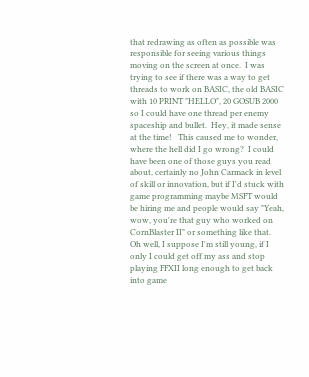that redrawing as often as possible was responsible for seeing various things moving on the screen at once.  I was trying to see if there was a way to get threads to work on BASIC, the old BASIC with 10 PRINT "HELLO", 20 GOSUB 2000 so I could have one thread per enemy spaceship and bullet.  Hey, it made sense at the time!   This caused me to wonder, where the hell did I go wrong?  I could have been one of those guys you read about, certainly no John Carmack in level of skill or innovation, but if I'd stuck with game programming maybe MSFT would be hiring me and people would say "Yeah, wow, you're that guy who worked on CornBlaster II" or something like that.  Oh well, I suppose I'm still young, if I only I could get off my ass and stop playing FFXII long enough to get back into game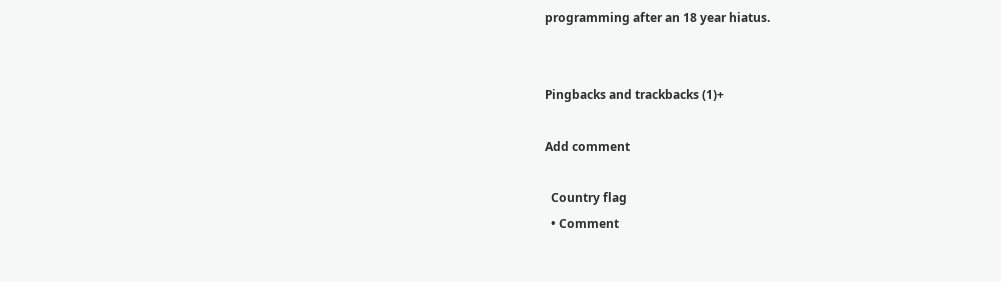programming after an 18 year hiatus.


Pingbacks and trackbacks (1)+

Add comment

  Country flag
  • Comment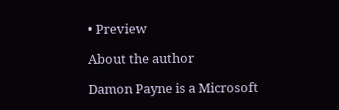• Preview

About the author

Damon Payne is a Microsoft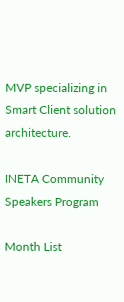MVP specializing in Smart Client solution architecture.

INETA Community Speakers Program

Month List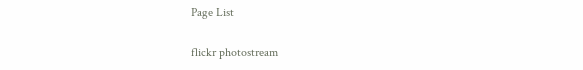Page List

flickr photostream